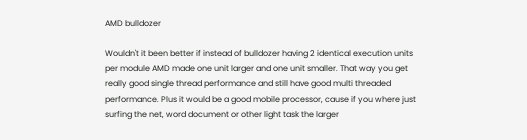AMD bulldozer

Wouldn't it been better if instead of bulldozer having 2 identical execution units per module AMD made one unit larger and one unit smaller. That way you get really good single thread performance and still have good multi threaded performance. Plus it would be a good mobile processor, cause if you where just surfing the net, word document or other light task the larger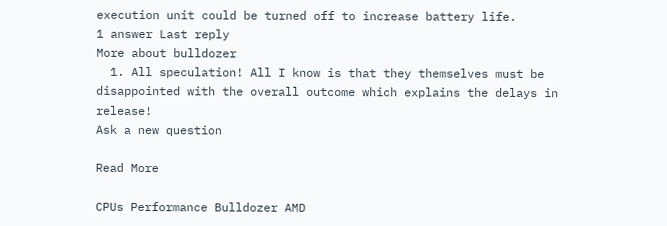execution unit could be turned off to increase battery life.
1 answer Last reply
More about bulldozer
  1. All speculation! All I know is that they themselves must be disappointed with the overall outcome which explains the delays in release!
Ask a new question

Read More

CPUs Performance Bulldozer AMD